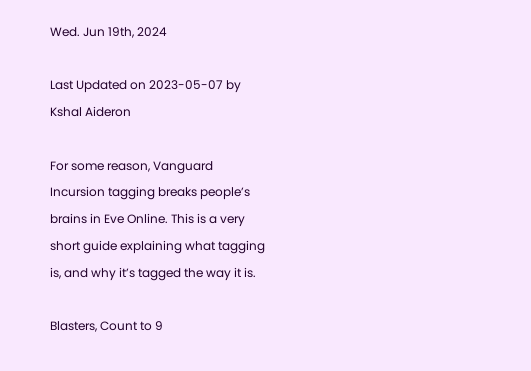Wed. Jun 19th, 2024

Last Updated on 2023-05-07 by Kshal Aideron

For some reason, Vanguard Incursion tagging breaks people’s brains in Eve Online. This is a very short guide explaining what tagging is, and why it’s tagged the way it is.

Blasters, Count to 9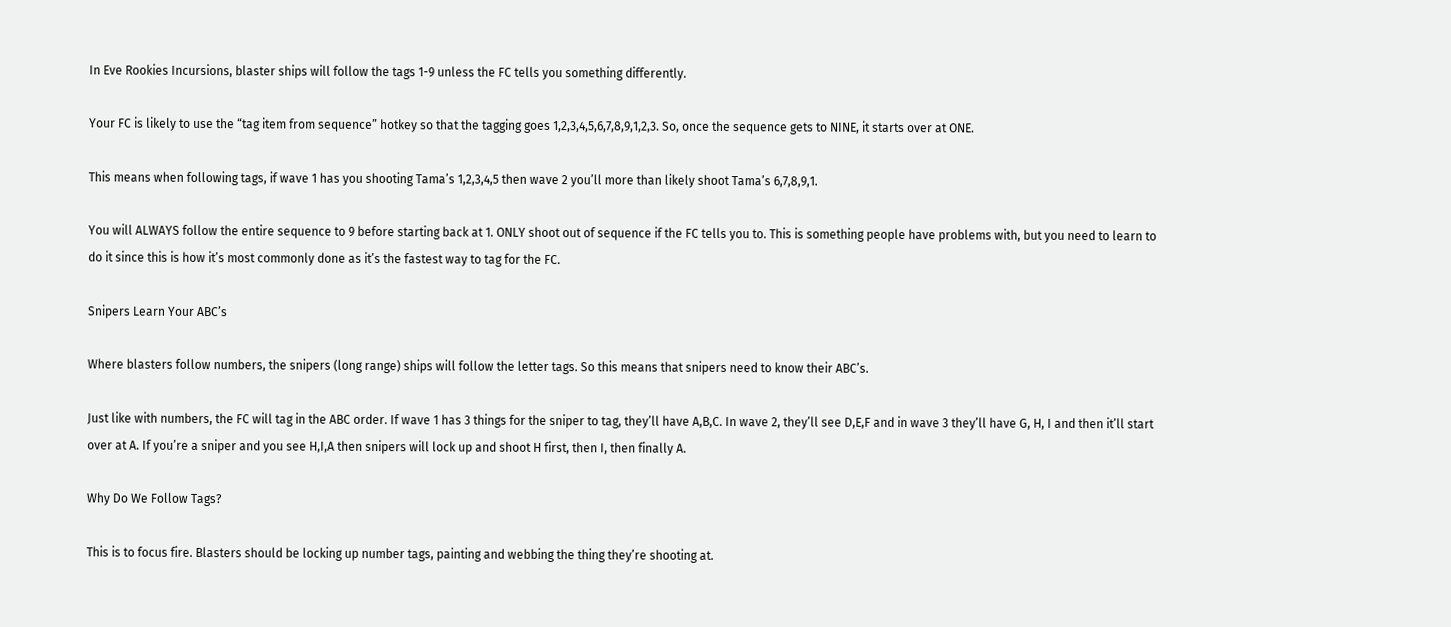In Eve Rookies Incursions, blaster ships will follow the tags 1-9 unless the FC tells you something differently.

Your FC is likely to use the “tag item from sequence” hotkey so that the tagging goes 1,2,3,4,5,6,7,8,9,1,2,3. So, once the sequence gets to NINE, it starts over at ONE.

This means when following tags, if wave 1 has you shooting Tama’s 1,2,3,4,5 then wave 2 you’ll more than likely shoot Tama’s 6,7,8,9,1.

You will ALWAYS follow the entire sequence to 9 before starting back at 1. ONLY shoot out of sequence if the FC tells you to. This is something people have problems with, but you need to learn to do it since this is how it’s most commonly done as it’s the fastest way to tag for the FC.

Snipers Learn Your ABC’s

Where blasters follow numbers, the snipers (long range) ships will follow the letter tags. So this means that snipers need to know their ABC’s.

Just like with numbers, the FC will tag in the ABC order. If wave 1 has 3 things for the sniper to tag, they’ll have A,B,C. In wave 2, they’ll see D,E,F and in wave 3 they’ll have G, H, I and then it’ll start over at A. If you’re a sniper and you see H,I,A then snipers will lock up and shoot H first, then I, then finally A.

Why Do We Follow Tags?

This is to focus fire. Blasters should be locking up number tags, painting and webbing the thing they’re shooting at.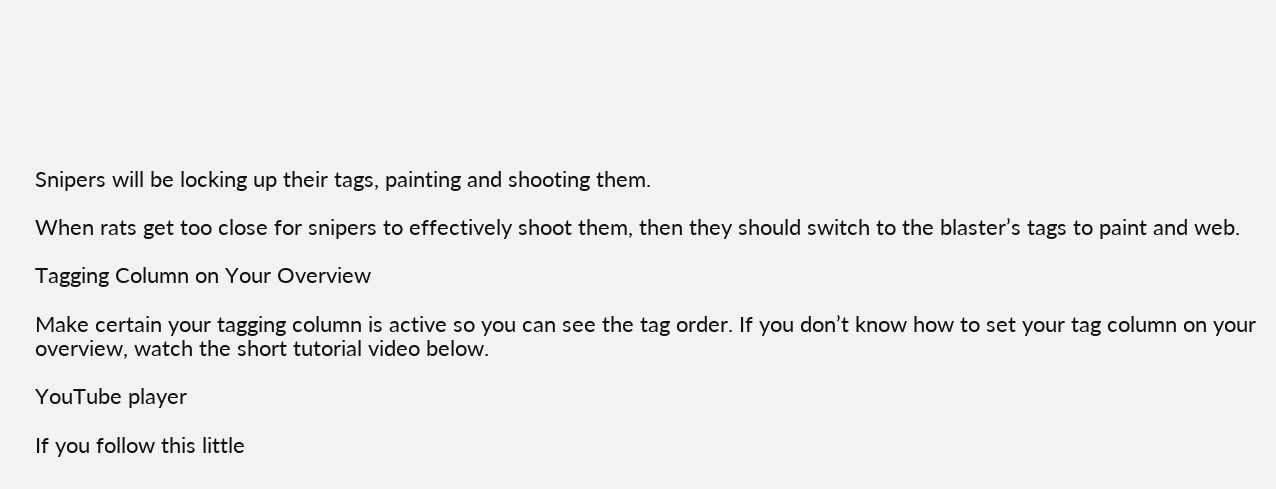Snipers will be locking up their tags, painting and shooting them.

When rats get too close for snipers to effectively shoot them, then they should switch to the blaster’s tags to paint and web.

Tagging Column on Your Overview

Make certain your tagging column is active so you can see the tag order. If you don’t know how to set your tag column on your overview, watch the short tutorial video below.

YouTube player

If you follow this little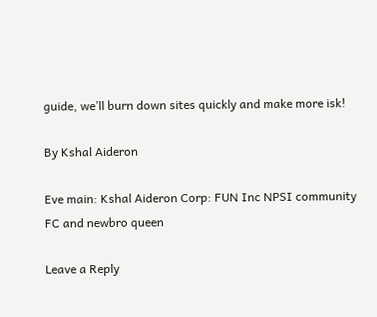guide, we’ll burn down sites quickly and make more isk!

By Kshal Aideron

Eve main: Kshal Aideron Corp: FUN Inc NPSI community FC and newbro queen

Leave a Reply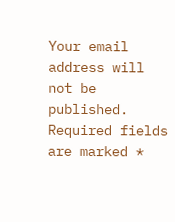Your email address will not be published. Required fields are marked *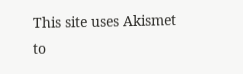This site uses Akismet to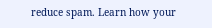reduce spam. Learn how your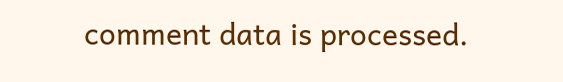comment data is processed.